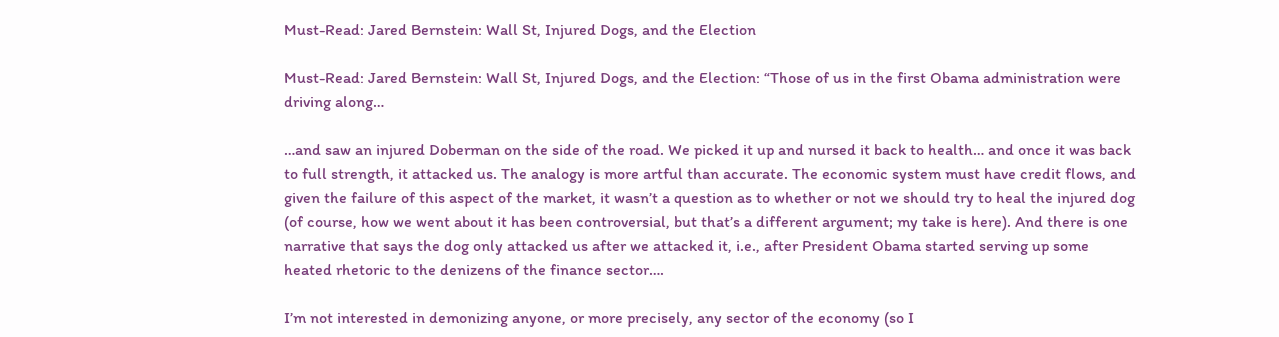Must-Read: Jared Bernstein: Wall St, Injured Dogs, and the Election

Must-Read: Jared Bernstein: Wall St, Injured Dogs, and the Election: “Those of us in the first Obama administration were driving along…

…and saw an injured Doberman on the side of the road. We picked it up and nursed it back to health… and once it was back to full strength, it attacked us. The analogy is more artful than accurate. The economic system must have credit flows, and given the failure of this aspect of the market, it wasn’t a question as to whether or not we should try to heal the injured dog (of course, how we went about it has been controversial, but that’s a different argument; my take is here). And there is one narrative that says the dog only attacked us after we attacked it, i.e., after President Obama started serving up some heated rhetoric to the denizens of the finance sector….

I’m not interested in demonizing anyone, or more precisely, any sector of the economy (so I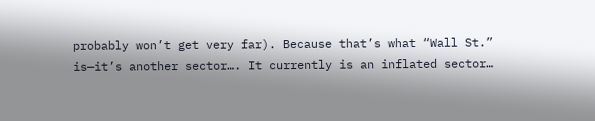probably won’t get very far). Because that’s what “Wall St.” is—it’s another sector…. It currently is an inflated sector…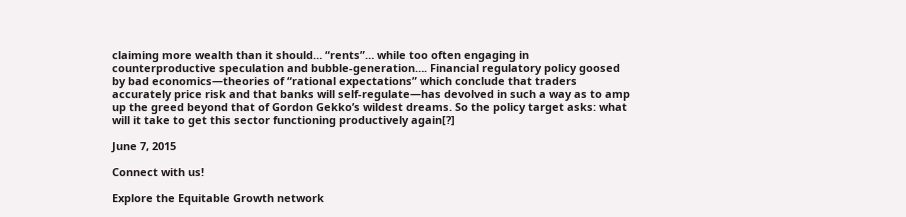claiming more wealth than it should… “rents”… while too often engaging in counterproductive speculation and bubble-generation…. Financial regulatory policy goosed by bad economics—theories of “rational expectations” which conclude that traders accurately price risk and that banks will self-regulate—has devolved in such a way as to amp up the greed beyond that of Gordon Gekko’s wildest dreams. So the policy target asks: what will it take to get this sector functioning productively again[?]

June 7, 2015

Connect with us!

Explore the Equitable Growth network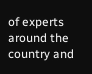of experts around the country and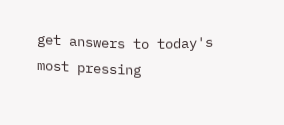get answers to today's most pressing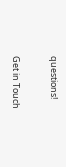questions!

Get in Touch